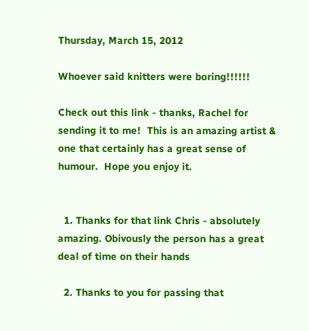Thursday, March 15, 2012

Whoever said knitters were boring!!!!!!

Check out this link - thanks, Rachel for sending it to me!  This is an amazing artist & one that certainly has a great sense of humour.  Hope you enjoy it.


  1. Thanks for that link Chris - absolutely amazing. Obivously the person has a great deal of time on their hands

  2. Thanks to you for passing that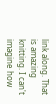link along. That is amazing knitting. I can't imagine how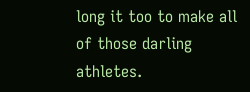long it too to make all of those darling athletes.